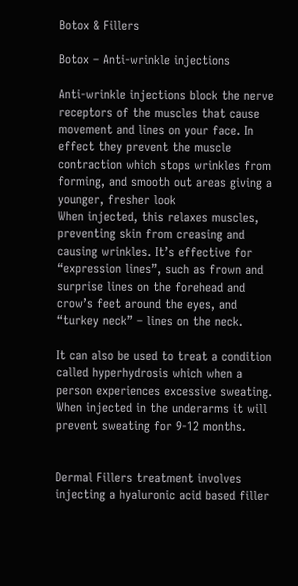Botox & Fillers

Botox – Anti-wrinkle injections

Anti-wrinkle injections block the nerve receptors of the muscles that cause movement and lines on your face. In effect they prevent the muscle contraction which stops wrinkles from forming, and smooth out areas giving a younger, fresher look
When injected, this relaxes muscles, preventing skin from creasing and causing wrinkles. It’s effective for “expression lines”, such as frown and surprise lines on the forehead and crow’s feet around the eyes, and “turkey neck” – lines on the neck.

It can also be used to treat a condition called hyperhydrosis which when a person experiences excessive sweating. When injected in the underarms it will prevent sweating for 9-12 months.


Dermal Fillers treatment involves injecting a hyaluronic acid based filler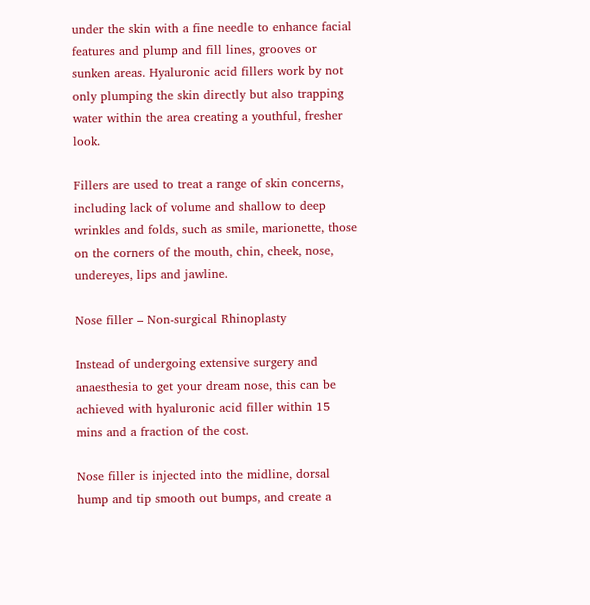under the skin with a fine needle to enhance facial features and plump and fill lines, grooves or sunken areas. Hyaluronic acid fillers work by not only plumping the skin directly but also trapping water within the area creating a youthful, fresher look.

Fillers are used to treat a range of skin concerns, including lack of volume and shallow to deep wrinkles and folds, such as smile, marionette, those on the corners of the mouth, chin, cheek, nose, undereyes, lips and jawline.

Nose filler – Non-surgical Rhinoplasty

Instead of undergoing extensive surgery and anaesthesia to get your dream nose, this can be achieved with hyaluronic acid filler within 15 mins and a fraction of the cost.

Nose filler is injected into the midline, dorsal hump and tip smooth out bumps, and create a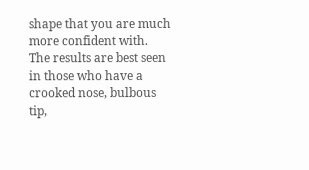shape that you are much more confident with. The results are best seen in those who have a crooked nose, bulbous tip,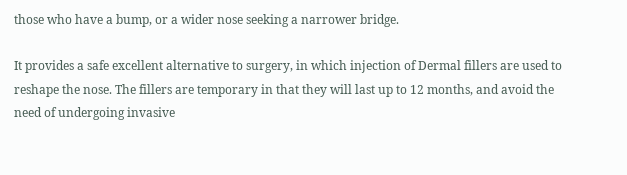those who have a bump, or a wider nose seeking a narrower bridge.

It provides a safe excellent alternative to surgery, in which injection of Dermal fillers are used to reshape the nose. The fillers are temporary in that they will last up to 12 months, and avoid the need of undergoing invasive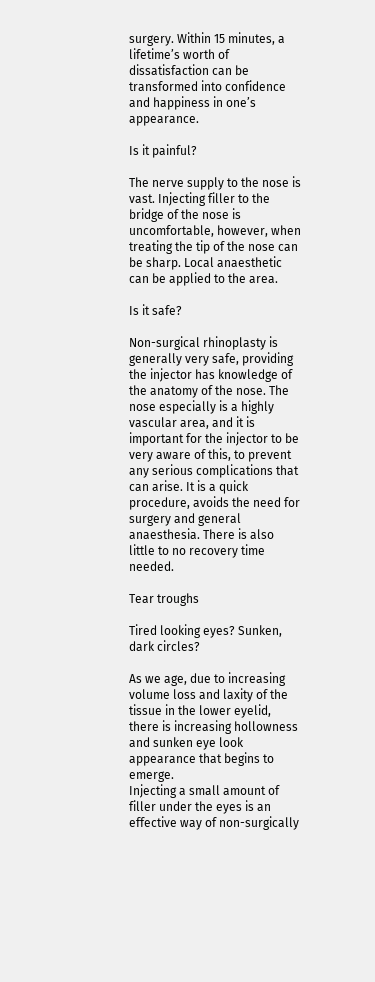surgery. Within 15 minutes, a lifetime’s worth of dissatisfaction can be transformed into confidence and happiness in one’s appearance.

Is it painful?

The nerve supply to the nose is vast. Injecting filler to the bridge of the nose is uncomfortable, however, when treating the tip of the nose can be sharp. Local anaesthetic can be applied to the area.

Is it safe?

Non-surgical rhinoplasty is generally very safe, providing the injector has knowledge of the anatomy of the nose. The nose especially is a highly vascular area, and it is important for the injector to be very aware of this, to prevent any serious complications that can arise. It is a quick procedure, avoids the need for surgery and general anaesthesia. There is also little to no recovery time needed.

Tear troughs

Tired looking eyes? Sunken, dark circles?

As we age, due to increasing volume loss and laxity of the tissue in the lower eyelid, there is increasing hollowness and sunken eye look appearance that begins to emerge.
Injecting a small amount of filler under the eyes is an effective way of non-surgically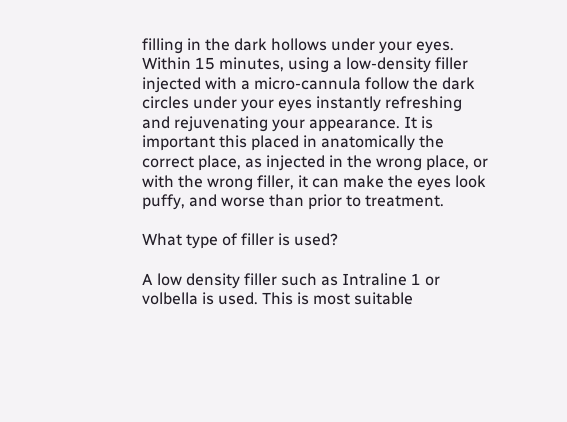filling in the dark hollows under your eyes. Within 15 minutes, using a low-density filler injected with a micro-cannula follow the dark circles under your eyes instantly refreshing and rejuvenating your appearance. It is important this placed in anatomically the correct place, as injected in the wrong place, or with the wrong filler, it can make the eyes look puffy, and worse than prior to treatment.

What type of filler is used?

A low density filler such as Intraline 1 or volbella is used. This is most suitable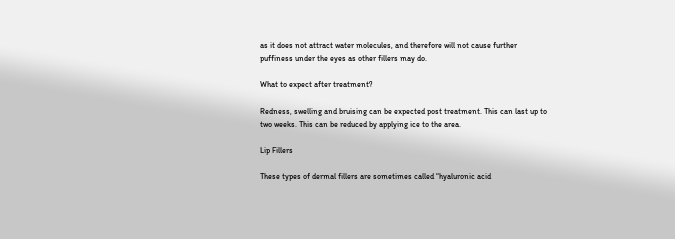as it does not attract water molecules, and therefore will not cause further puffiness under the eyes as other fillers may do.

What to expect after treatment?

Redness, swelling and bruising can be expected post treatment. This can last up to two weeks. This can be reduced by applying ice to the area.

Lip Fillers

These types of dermal fillers are sometimes called “hyaluronic acid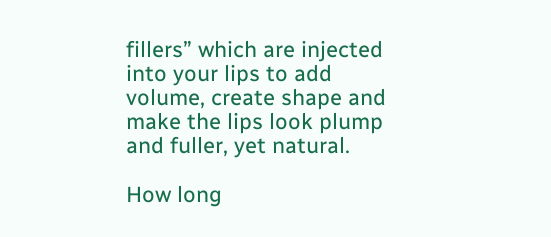fillers” which are injected into your lips to add volume, create shape and make the lips look plump and fuller, yet natural.

How long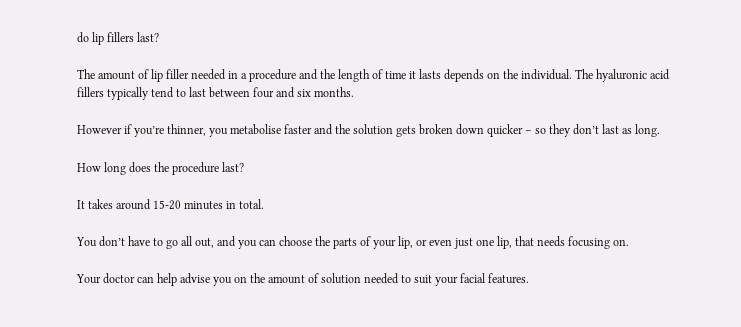do lip fillers last?

The amount of lip filler needed in a procedure and the length of time it lasts depends on the individual. The hyaluronic acid fillers typically tend to last between four and six months.

However if you’re thinner, you metabolise faster and the solution gets broken down quicker – so they don’t last as long.

How long does the procedure last?

It takes around 15-20 minutes in total.

You don’t have to go all out, and you can choose the parts of your lip, or even just one lip, that needs focusing on.

Your doctor can help advise you on the amount of solution needed to suit your facial features.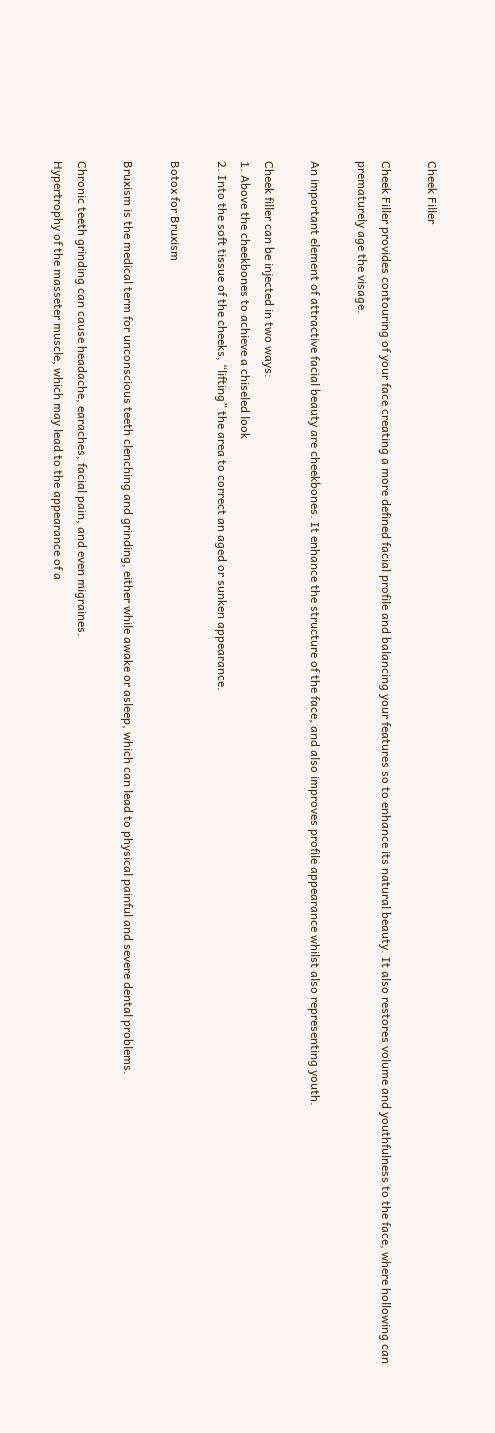Cheek Filler

Cheek Filler provides contouring of your face creating a more defined facial profile and balancing your features so to enhance its natural beauty. It also restores volume and youthfulness to the face, where hollowing can prematurely age the visage.

An important element of attractive facial beauty are cheekbones. It enhance the structure of the face, and also improves profile appearance whilst also representing youth.

Cheek filler can be injected in two ways:
1. Above the cheekbones to achieve a chiseled look
2. Into the soft tissue of the cheeks, “lifting” the area to correct an aged or sunken appearance.

Botox for Bruxism

Bruxism is the medical term for unconscious teeth clenching and grinding, either while awake or asleep, which can lead to physical painful and severe dental problems.

Chronic teeth grinding can cause headache, earaches, facial pain, and even migraines.
Hypertrophy of the masseter muscle, which may lead to the appearance of a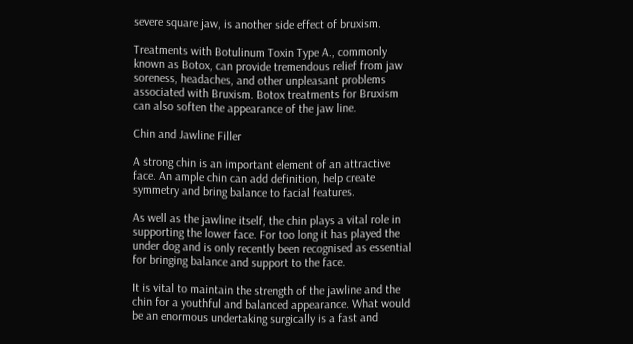severe square jaw, is another side effect of bruxism.

Treatments with Botulinum Toxin Type A., commonly known as Botox, can provide tremendous relief from jaw soreness, headaches, and other unpleasant problems associated with Bruxism. Botox treatments for Bruxism can also soften the appearance of the jaw line.

Chin and Jawline Filler

A strong chin is an important element of an attractive face. An ample chin can add definition, help create symmetry and bring balance to facial features.

As well as the jawline itself, the chin plays a vital role in supporting the lower face. For too long it has played the under dog and is only recently been recognised as essential for bringing balance and support to the face.

It is vital to maintain the strength of the jawline and the chin for a youthful and balanced appearance. What would be an enormous undertaking surgically is a fast and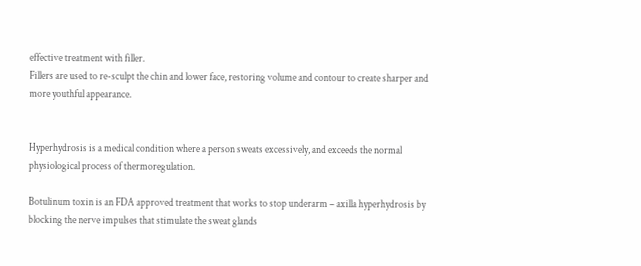effective treatment with filler.
Fillers are used to re-sculpt the chin and lower face, restoring volume and contour to create sharper and more youthful appearance.


Hyperhydrosis is a medical condition where a person sweats excessively, and exceeds the normal physiological process of thermoregulation.

Botulinum toxin is an FDA approved treatment that works to stop underarm – axilla hyperhydrosis by blocking the nerve impulses that stimulate the sweat glands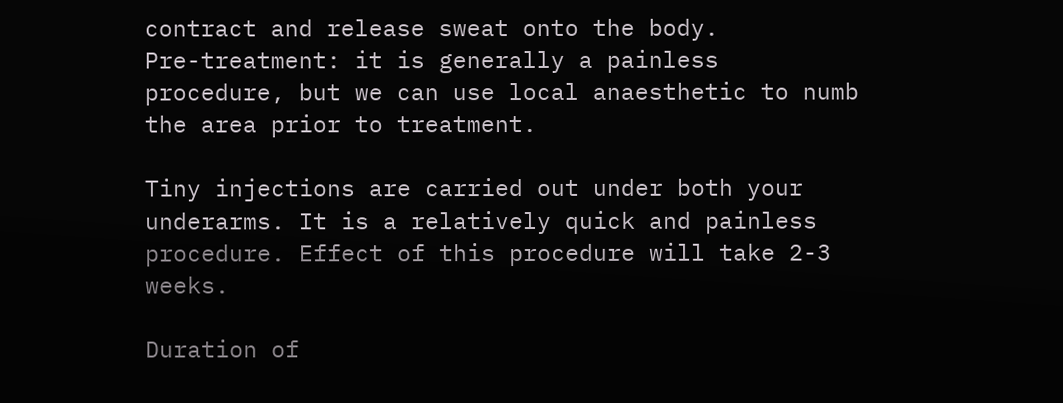contract and release sweat onto the body.
Pre-treatment: it is generally a painless procedure, but we can use local anaesthetic to numb the area prior to treatment.

Tiny injections are carried out under both your underarms. It is a relatively quick and painless procedure. Effect of this procedure will take 2-3 weeks.

Duration of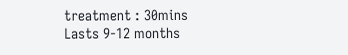treatment : 30mins
Lasts 9-12 months